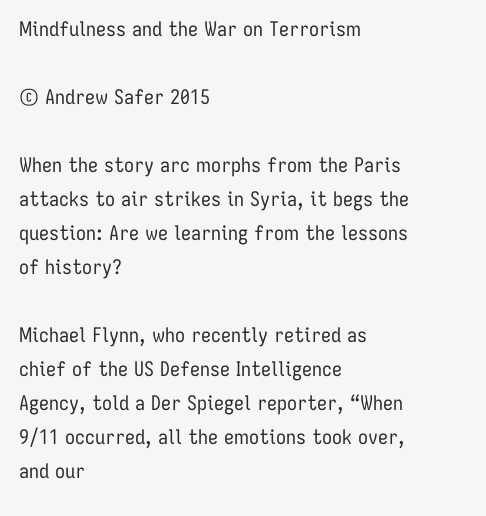Mindfulness and the War on Terrorism

© Andrew Safer 2015

When the story arc morphs from the Paris attacks to air strikes in Syria, it begs the question: Are we learning from the lessons of history?

Michael Flynn, who recently retired as chief of the US Defense Intelligence Agency, told a Der Spiegel reporter, “When 9/11 occurred, all the emotions took over, and our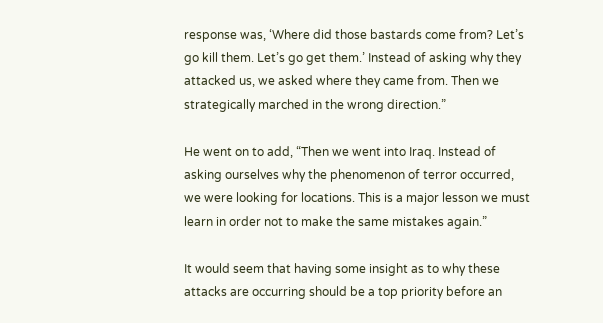response was, ‘Where did those bastards come from? Let’s go kill them. Let’s go get them.’ Instead of asking why they attacked us, we asked where they came from. Then we strategically marched in the wrong direction.”

He went on to add, “Then we went into Iraq. Instead of asking ourselves why the phenomenon of terror occurred, we were looking for locations. This is a major lesson we must learn in order not to make the same mistakes again.”

It would seem that having some insight as to why these attacks are occurring should be a top priority before an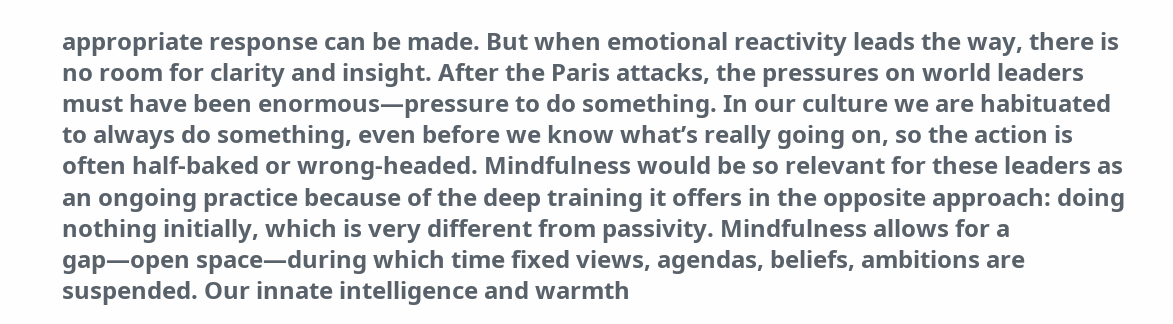appropriate response can be made. But when emotional reactivity leads the way, there is no room for clarity and insight. After the Paris attacks, the pressures on world leaders must have been enormous—pressure to do something. In our culture we are habituated to always do something, even before we know what’s really going on, so the action is often half-baked or wrong-headed. Mindfulness would be so relevant for these leaders as an ongoing practice because of the deep training it offers in the opposite approach: doing nothing initially, which is very different from passivity. Mindfulness allows for a gap—open space—during which time fixed views, agendas, beliefs, ambitions are suspended. Our innate intelligence and warmth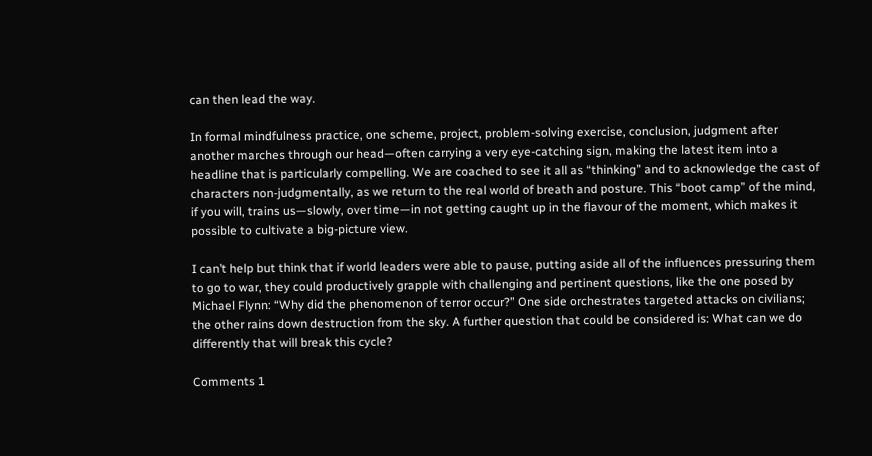can then lead the way.

In formal mindfulness practice, one scheme, project, problem-solving exercise, conclusion, judgment after another marches through our head—often carrying a very eye-catching sign, making the latest item into a headline that is particularly compelling. We are coached to see it all as “thinking” and to acknowledge the cast of characters non-judgmentally, as we return to the real world of breath and posture. This “boot camp” of the mind, if you will, trains us—slowly, over time—in not getting caught up in the flavour of the moment, which makes it possible to cultivate a big-picture view.

I can’t help but think that if world leaders were able to pause, putting aside all of the influences pressuring them to go to war, they could productively grapple with challenging and pertinent questions, like the one posed by Michael Flynn: “Why did the phenomenon of terror occur?” One side orchestrates targeted attacks on civilians; the other rains down destruction from the sky. A further question that could be considered is: What can we do differently that will break this cycle?

Comments 1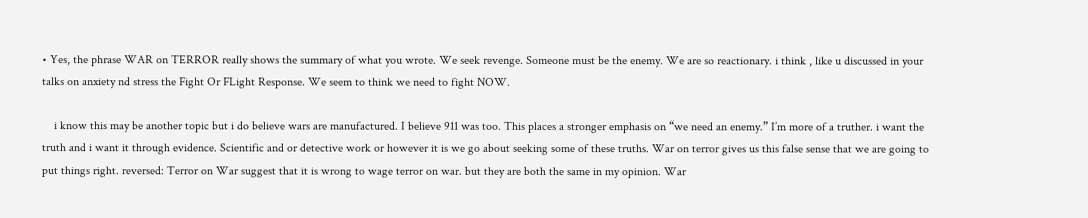• Yes, the phrase WAR on TERROR really shows the summary of what you wrote. We seek revenge. Someone must be the enemy. We are so reactionary. i think , like u discussed in your talks on anxiety nd stress the Fight Or FLight Response. We seem to think we need to fight NOW.

    i know this may be another topic but i do believe wars are manufactured. I believe 911 was too. This places a stronger emphasis on “we need an enemy.” I’m more of a truther. i want the truth and i want it through evidence. Scientific and or detective work or however it is we go about seeking some of these truths. War on terror gives us this false sense that we are going to put things right. reversed: Terror on War suggest that it is wrong to wage terror on war. but they are both the same in my opinion. War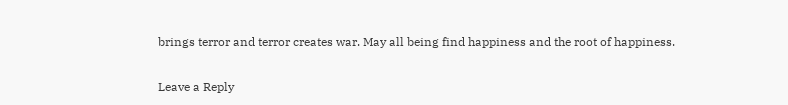brings terror and terror creates war. May all being find happiness and the root of happiness.

Leave a Reply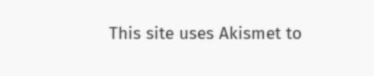This site uses Akismet to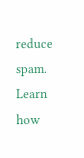reduce spam. Learn how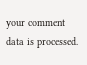your comment data is processed.